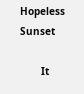Hopeless Sunset

       It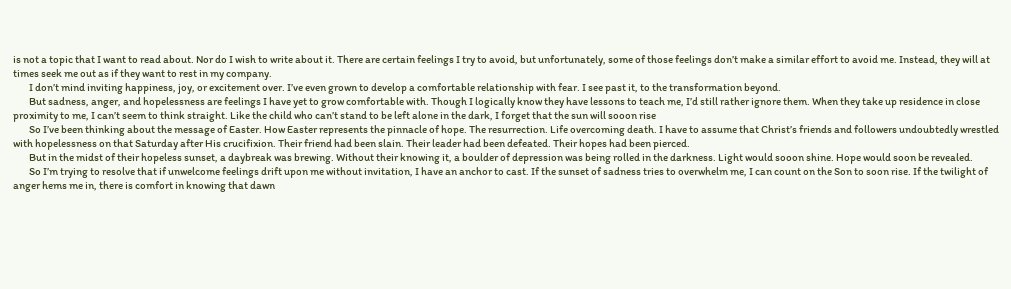is not a topic that I want to read about. Nor do I wish to write about it. There are certain feelings I try to avoid, but unfortunately, some of those feelings don’t make a similar effort to avoid me. Instead, they will at times seek me out as if they want to rest in my company.
        I don’t mind inviting happiness, joy, or excitement over. I’ve even grown to develop a comfortable relationship with fear. I see past it, to the transformation beyond.
        But sadness, anger, and hopelessness are feelings I have yet to grow comfortable with. Though I logically know they have lessons to teach me, I’d still rather ignore them. When they take up residence in close proximity to me, I can’t seem to think straight. Like the child who can’t stand to be left alone in the dark, I forget that the sun will sooon rise
        So I’ve been thinking about the message of Easter. How Easter represents the pinnacle of hope. The resurrection. Life overcoming death. I have to assume that Christ’s friends and followers undoubtedly wrestled with hopelessness on that Saturday after His crucifixion. Their friend had been slain. Their leader had been defeated. Their hopes had been pierced.
        But in the midst of their hopeless sunset, a daybreak was brewing. Without their knowing it, a boulder of depression was being rolled in the darkness. Light would sooon shine. Hope would soon be revealed.
        So I’m trying to resolve that if unwelcome feelings drift upon me without invitation, I have an anchor to cast. If the sunset of sadness tries to overwhelm me, I can count on the Son to soon rise. If the twilight of anger hems me in, there is comfort in knowing that dawn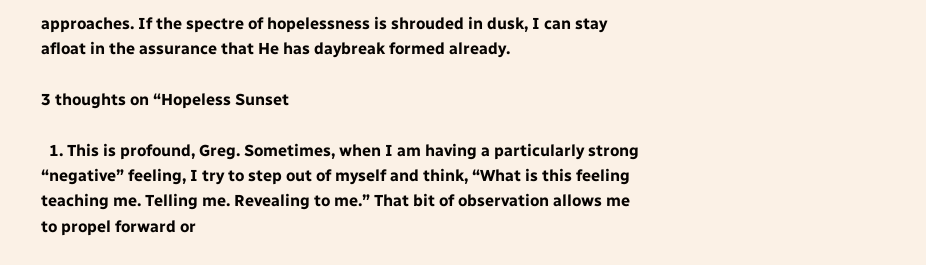approaches. If the spectre of hopelessness is shrouded in dusk, I can stay afloat in the assurance that He has daybreak formed already.

3 thoughts on “Hopeless Sunset

  1. This is profound, Greg. Sometimes, when I am having a particularly strong “negative” feeling, I try to step out of myself and think, “What is this feeling teaching me. Telling me. Revealing to me.” That bit of observation allows me to propel forward or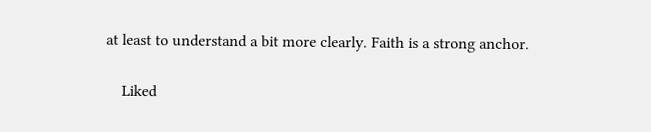at least to understand a bit more clearly. Faith is a strong anchor.

    Liked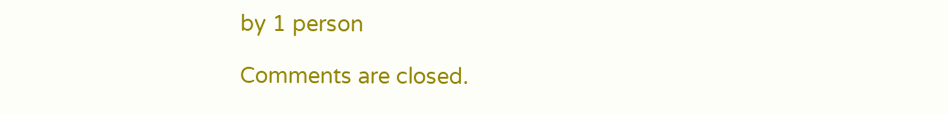by 1 person

Comments are closed.